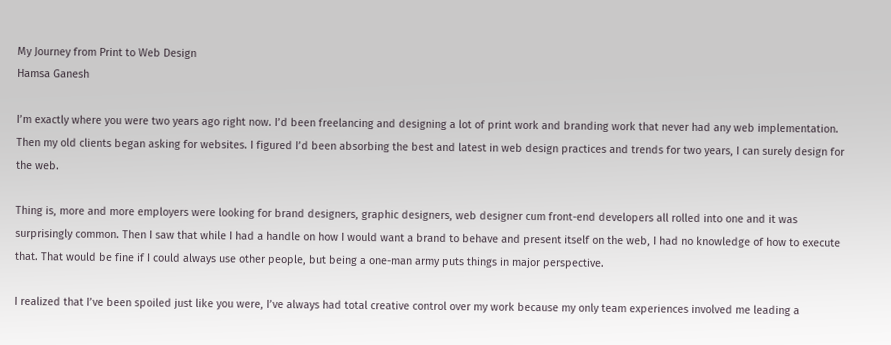My Journey from Print to Web Design
Hamsa Ganesh

I’m exactly where you were two years ago right now. I’d been freelancing and designing a lot of print work and branding work that never had any web implementation. Then my old clients began asking for websites. I figured I’d been absorbing the best and latest in web design practices and trends for two years, I can surely design for the web.

Thing is, more and more employers were looking for brand designers, graphic designers, web designer cum front-end developers all rolled into one and it was surprisingly common. Then I saw that while I had a handle on how I would want a brand to behave and present itself on the web, I had no knowledge of how to execute that. That would be fine if I could always use other people, but being a one-man army puts things in major perspective.

I realized that I’ve been spoiled just like you were, I’ve always had total creative control over my work because my only team experiences involved me leading a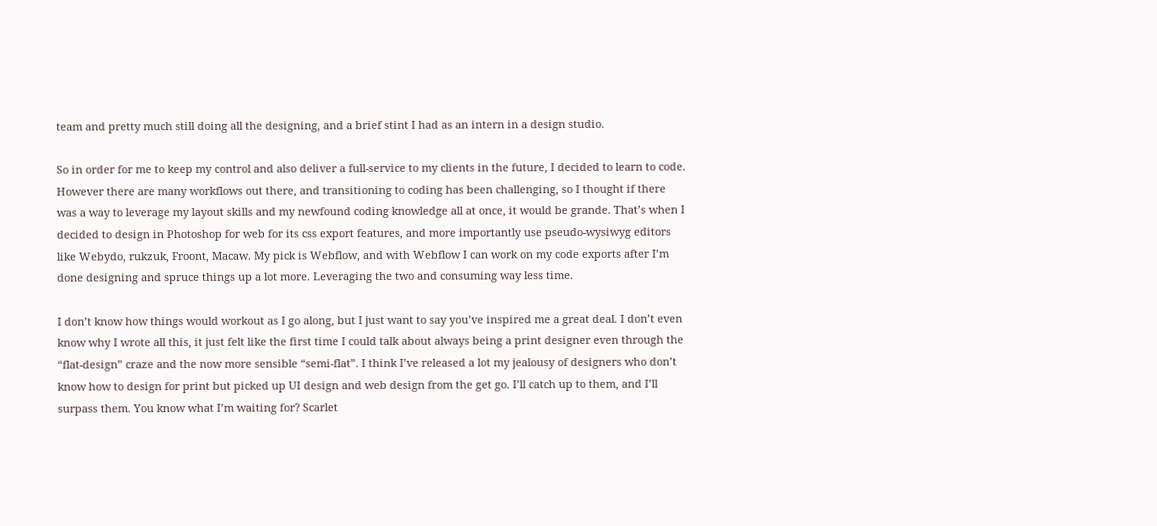team and pretty much still doing all the designing, and a brief stint I had as an intern in a design studio.

So in order for me to keep my control and also deliver a full-service to my clients in the future, I decided to learn to code. However there are many workflows out there, and transitioning to coding has been challenging, so I thought if there was a way to leverage my layout skills and my newfound coding knowledge all at once, it would be grande. That’s when I decided to design in Photoshop for web for its css export features, and more importantly use pseudo-wysiwyg editors like Webydo, rukzuk, Froont, Macaw. My pick is Webflow, and with Webflow I can work on my code exports after I’m done designing and spruce things up a lot more. Leveraging the two and consuming way less time.

I don’t know how things would workout as I go along, but I just want to say you’ve inspired me a great deal. I don’t even know why I wrote all this, it just felt like the first time I could talk about always being a print designer even through the “flat-design” craze and the now more sensible “semi-flat”. I think I’ve released a lot my jealousy of designers who don’t know how to design for print but picked up UI design and web design from the get go. I’ll catch up to them, and I’ll surpass them. You know what I’m waiting for? Scarlet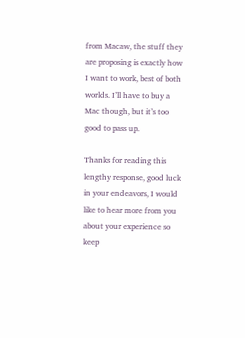from Macaw, the stuff they are proposing is exactly how I want to work, best of both worlds. I’ll have to buy a Mac though, but it’s too good to pass up.

Thanks for reading this lengthy response, good luck in your endeavors, I would like to hear more from you about your experience so keep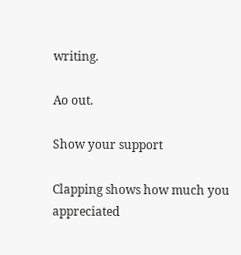writing.

Ao out.

Show your support

Clapping shows how much you appreciated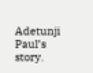Adetunji Paul’s story.